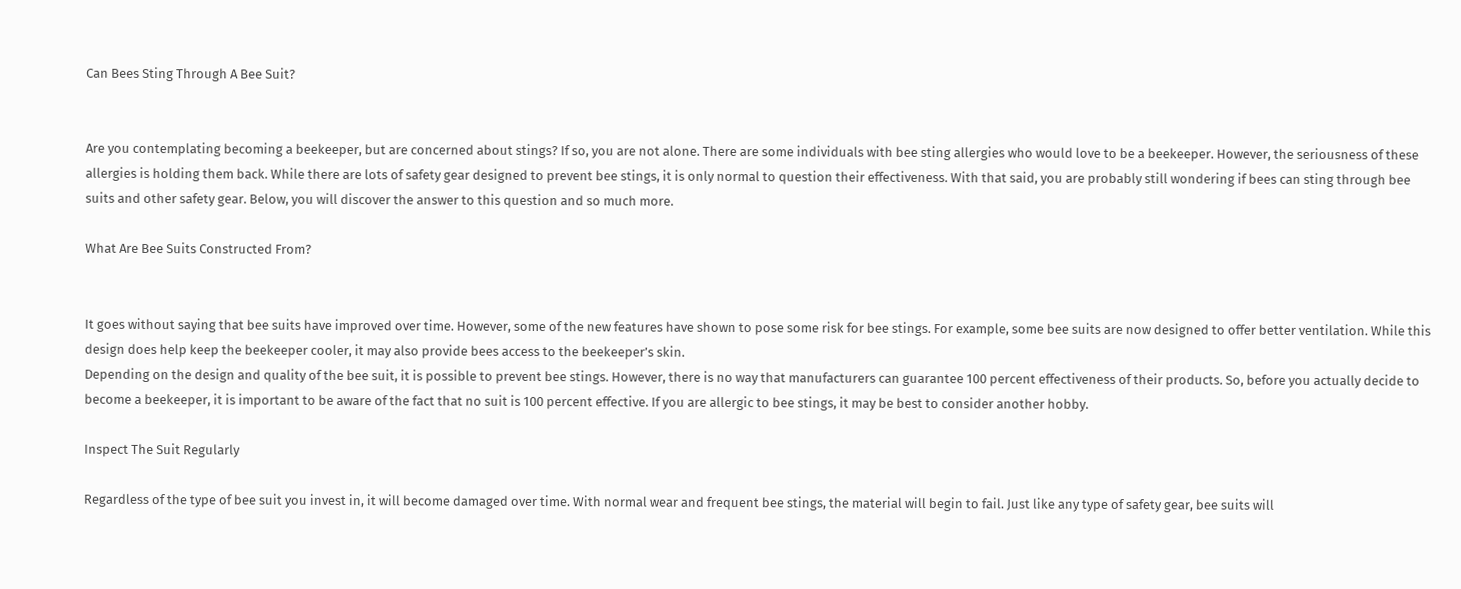Can Bees Sting Through A Bee Suit?


Are you contemplating becoming a beekeeper, but are concerned about stings? If so, you are not alone. There are some individuals with bee sting allergies who would love to be a beekeeper. However, the seriousness of these allergies is holding them back. While there are lots of safety gear designed to prevent bee stings, it is only normal to question their effectiveness. With that said, you are probably still wondering if bees can sting through bee suits and other safety gear. Below, you will discover the answer to this question and so much more.

What Are Bee Suits Constructed From?


It goes without saying that bee suits have improved over time. However, some of the new features have shown to pose some risk for bee stings. For example, some bee suits are now designed to offer better ventilation. While this design does help keep the beekeeper cooler, it may also provide bees access to the beekeeper’s skin.
Depending on the design and quality of the bee suit, it is possible to prevent bee stings. However, there is no way that manufacturers can guarantee 100 percent effectiveness of their products. So, before you actually decide to become a beekeeper, it is important to be aware of the fact that no suit is 100 percent effective. If you are allergic to bee stings, it may be best to consider another hobby.

Inspect The Suit Regularly

Regardless of the type of bee suit you invest in, it will become damaged over time. With normal wear and frequent bee stings, the material will begin to fail. Just like any type of safety gear, bee suits will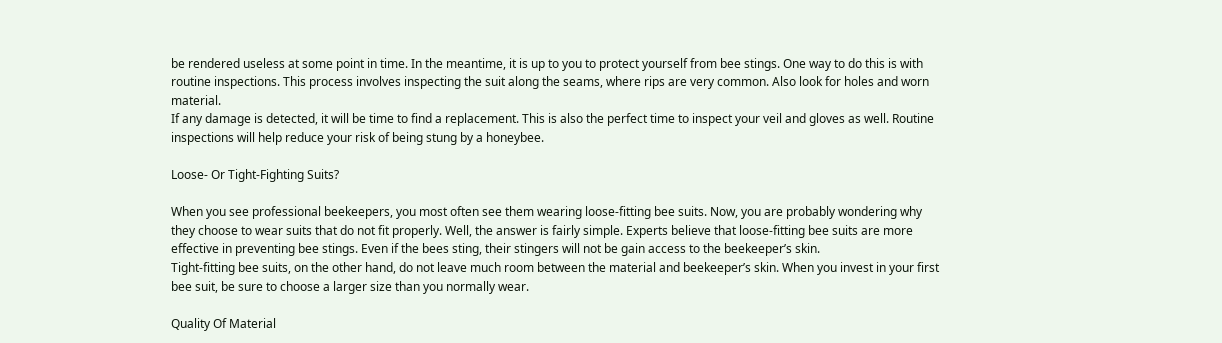be rendered useless at some point in time. In the meantime, it is up to you to protect yourself from bee stings. One way to do this is with routine inspections. This process involves inspecting the suit along the seams, where rips are very common. Also look for holes and worn material.
If any damage is detected, it will be time to find a replacement. This is also the perfect time to inspect your veil and gloves as well. Routine inspections will help reduce your risk of being stung by a honeybee.

Loose- Or Tight-Fighting Suits?

When you see professional beekeepers, you most often see them wearing loose-fitting bee suits. Now, you are probably wondering why they choose to wear suits that do not fit properly. Well, the answer is fairly simple. Experts believe that loose-fitting bee suits are more effective in preventing bee stings. Even if the bees sting, their stingers will not be gain access to the beekeeper’s skin.
Tight-fitting bee suits, on the other hand, do not leave much room between the material and beekeeper’s skin. When you invest in your first bee suit, be sure to choose a larger size than you normally wear.

Quality Of Material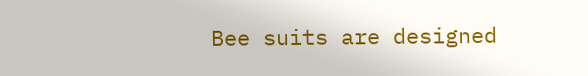Bee suits are designed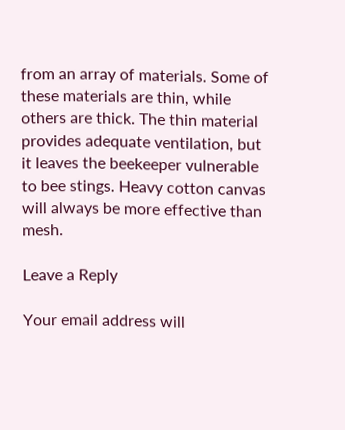from an array of materials. Some of these materials are thin, while others are thick. The thin material provides adequate ventilation, but it leaves the beekeeper vulnerable to bee stings. Heavy cotton canvas will always be more effective than mesh.

Leave a Reply

Your email address will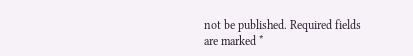not be published. Required fields are marked *